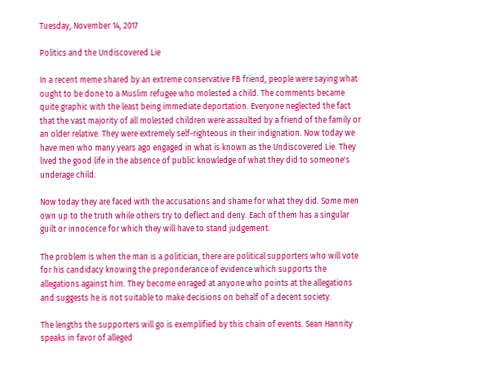Tuesday, November 14, 2017

Politics and the Undiscovered Lie

In a recent meme shared by an extreme conservative FB friend, people were saying what ought to be done to a Muslim refugee who molested a child. The comments became quite graphic with the least being immediate deportation. Everyone neglected the fact that the vast majority of all molested children were assaulted by a friend of the family or an older relative. They were extremely self-righteous in their indignation. Now today we have men who many years ago engaged in what is known as the Undiscovered Lie. They lived the good life in the absence of public knowledge of what they did to someone's underage child.

Now today they are faced with the accusations and shame for what they did. Some men own up to the truth while others try to deflect and deny. Each of them has a singular guilt or innocence for which they will have to stand judgement.

The problem is when the man is a politician, there are political supporters who will vote for his candidacy knowing the preponderance of evidence which supports the allegations against him. They become enraged at anyone who points at the allegations and suggests he is not suitable to make decisions on behalf of a decent society.

The lengths the supporters will go is exemplified by this chain of events. Sean Hannity speaks in favor of alleged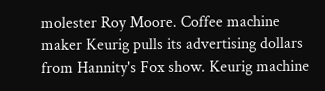molester Roy Moore. Coffee machine maker Keurig pulls its advertising dollars from Hannity's Fox show. Keurig machine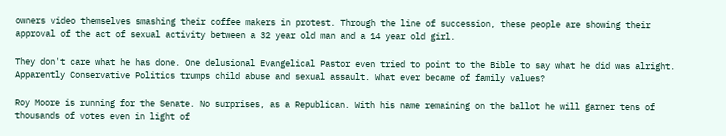owners video themselves smashing their coffee makers in protest. Through the line of succession, these people are showing their approval of the act of sexual activity between a 32 year old man and a 14 year old girl.

They don't care what he has done. One delusional Evangelical Pastor even tried to point to the Bible to say what he did was alright. Apparently Conservative Politics trumps child abuse and sexual assault. What ever became of family values?

Roy Moore is running for the Senate. No surprises, as a Republican. With his name remaining on the ballot he will garner tens of thousands of votes even in light of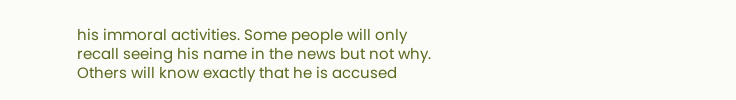his immoral activities. Some people will only recall seeing his name in the news but not why. Others will know exactly that he is accused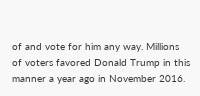of and vote for him any way. Millions of voters favored Donald Trump in this manner a year ago in November 2016.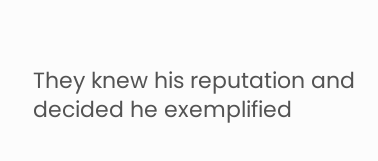They knew his reputation and decided he exemplified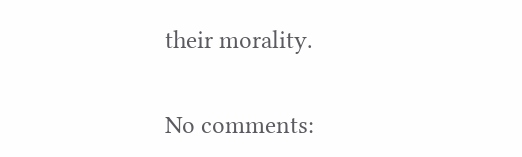their morality.

No comments: